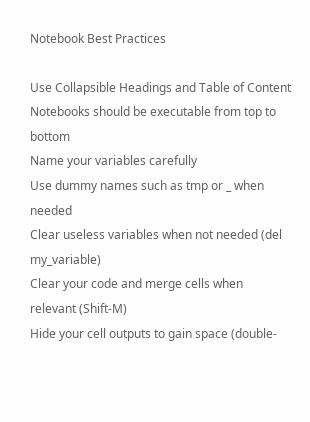Notebook Best Practices

Use Collapsible Headings and Table of Content
Notebooks should be executable from top to bottom
Name your variables carefully
Use dummy names such as tmp or _ when needed
Clear useless variables when not needed (del my_variable)
Clear your code and merge cells when relevant (Shift-M)
Hide your cell outputs to gain space (double-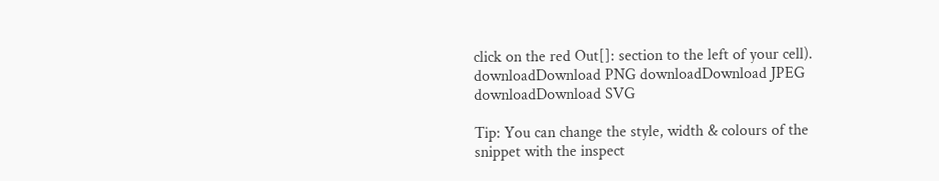click on the red Out[]: section to the left of your cell).
downloadDownload PNG downloadDownload JPEG downloadDownload SVG

Tip: You can change the style, width & colours of the snippet with the inspect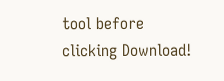tool before clicking Download!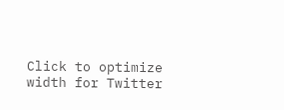Click to optimize width for Twitter